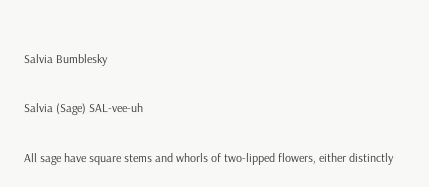Salvia Bumblesky

Salvia (Sage) SAL-vee-uh

All sage have square stems and whorls of two-lipped flowers, either distinctly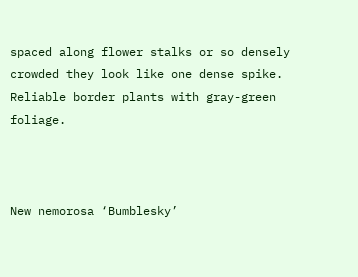spaced along flower stalks or so densely crowded they look like one dense spike. Reliable border plants with gray-green foliage.



New nemorosa ‘Bumblesky’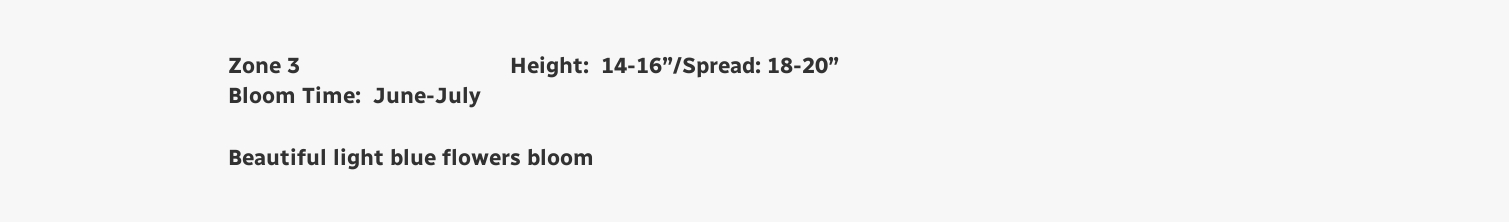Zone 3                                   Height:  14-16”/Spread: 18-20”        Bloom Time:  June-July

Beautiful light blue flowers bloom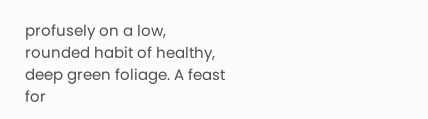profusely on a low, rounded habit of healthy, deep green foliage. A feast for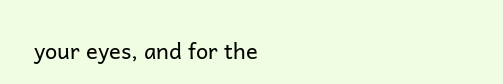your eyes, and for the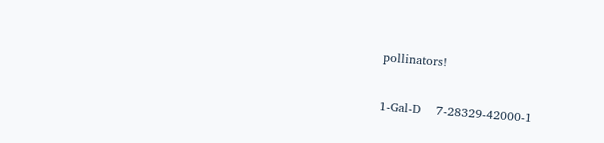pollinators!

1-Gal-D    7-28329-42000-1